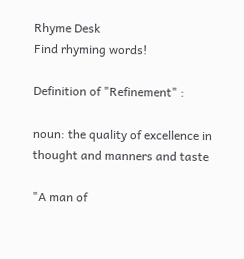Rhyme Desk
Find rhyming words!

Definition of "Refinement" :

noun: the quality of excellence in thought and manners and taste

"A man of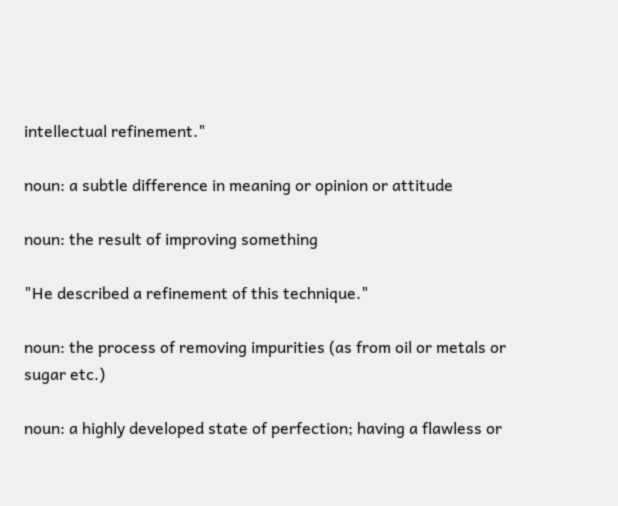intellectual refinement."

noun: a subtle difference in meaning or opinion or attitude

noun: the result of improving something

"He described a refinement of this technique."

noun: the process of removing impurities (as from oil or metals or sugar etc.)

noun: a highly developed state of perfection; having a flawless or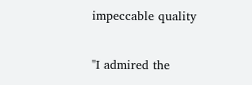impeccable quality

"I admired the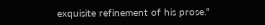exquisite refinement of his prose."